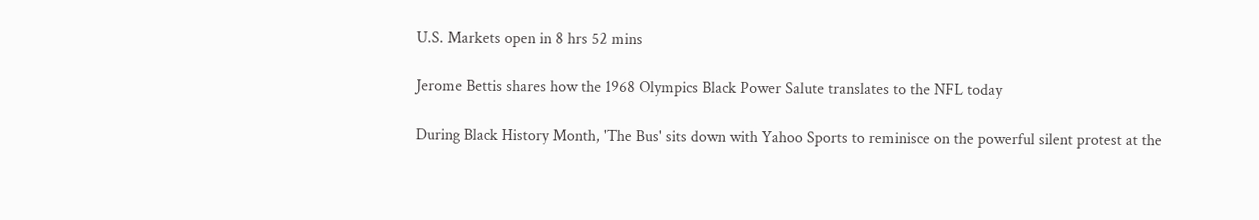U.S. Markets open in 8 hrs 52 mins

Jerome Bettis shares how the 1968 Olympics Black Power Salute translates to the NFL today

During Black History Month, 'The Bus' sits down with Yahoo Sports to reminisce on the powerful silent protest at the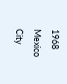1968 Mexico City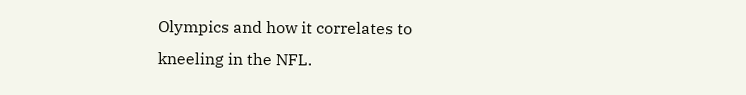Olympics and how it correlates to kneeling in the NFL.